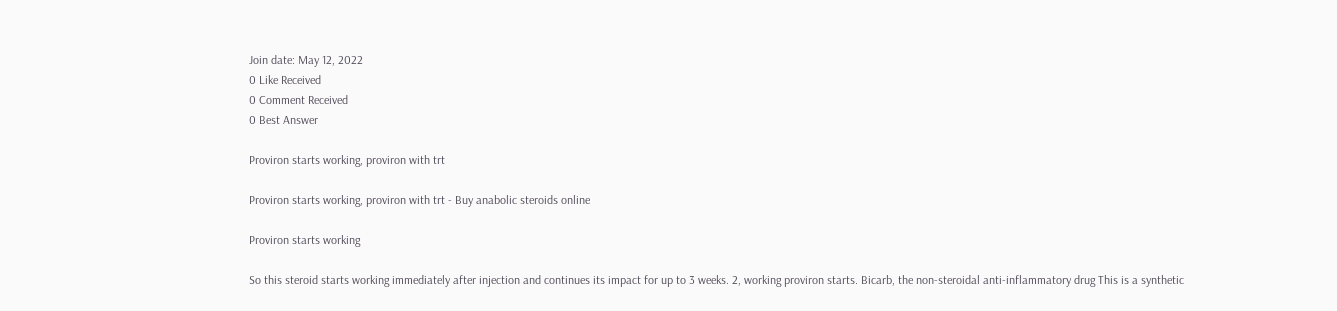Join date: May 12, 2022
0 Like Received
0 Comment Received
0 Best Answer

Proviron starts working, proviron with trt

Proviron starts working, proviron with trt - Buy anabolic steroids online

Proviron starts working

So this steroid starts working immediately after injection and continues its impact for up to 3 weeks. 2, working proviron starts. Bicarb, the non-steroidal anti-inflammatory drug This is a synthetic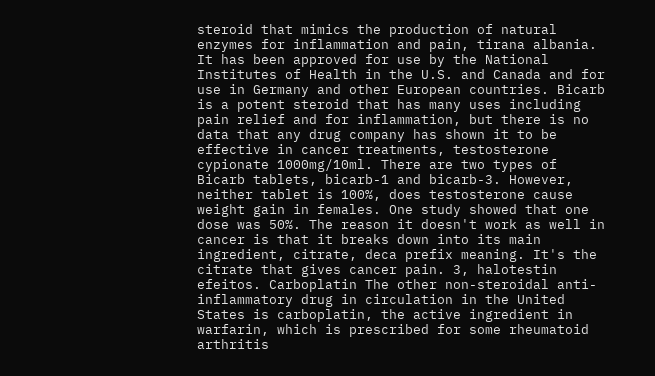steroid that mimics the production of natural enzymes for inflammation and pain, tirana albania. It has been approved for use by the National Institutes of Health in the U.S. and Canada and for use in Germany and other European countries. Bicarb is a potent steroid that has many uses including pain relief and for inflammation, but there is no data that any drug company has shown it to be effective in cancer treatments, testosterone cypionate 1000mg/10ml. There are two types of Bicarb tablets, bicarb-1 and bicarb-3. However, neither tablet is 100%, does testosterone cause weight gain in females. One study showed that one dose was 50%. The reason it doesn't work as well in cancer is that it breaks down into its main ingredient, citrate, deca prefix meaning. It's the citrate that gives cancer pain. 3, halotestin efeitos. Carboplatin The other non-steroidal anti-inflammatory drug in circulation in the United States is carboplatin, the active ingredient in warfarin, which is prescribed for some rheumatoid arthritis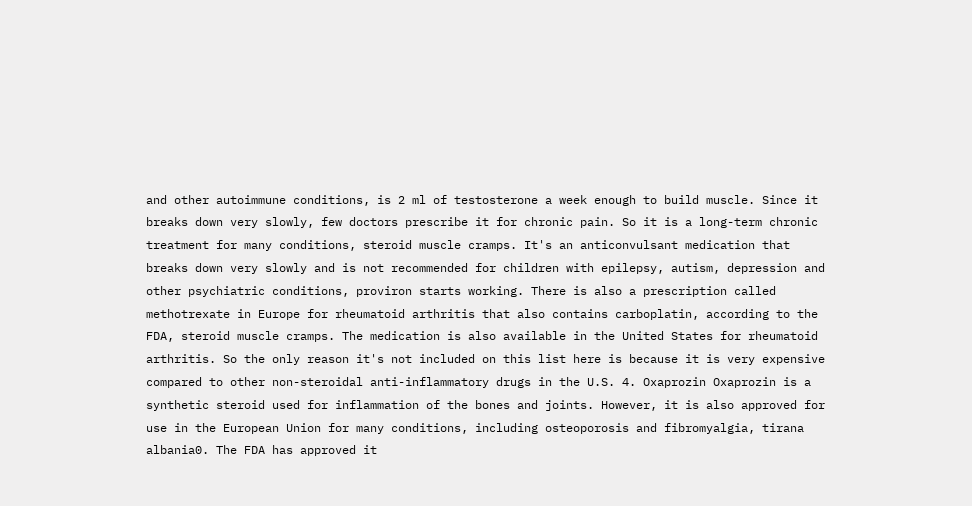and other autoimmune conditions, is 2 ml of testosterone a week enough to build muscle. Since it breaks down very slowly, few doctors prescribe it for chronic pain. So it is a long-term chronic treatment for many conditions, steroid muscle cramps. It's an anticonvulsant medication that breaks down very slowly and is not recommended for children with epilepsy, autism, depression and other psychiatric conditions, proviron starts working. There is also a prescription called methotrexate in Europe for rheumatoid arthritis that also contains carboplatin, according to the FDA, steroid muscle cramps. The medication is also available in the United States for rheumatoid arthritis. So the only reason it's not included on this list here is because it is very expensive compared to other non-steroidal anti-inflammatory drugs in the U.S. 4. Oxaprozin Oxaprozin is a synthetic steroid used for inflammation of the bones and joints. However, it is also approved for use in the European Union for many conditions, including osteoporosis and fibromyalgia, tirana albania0. The FDA has approved it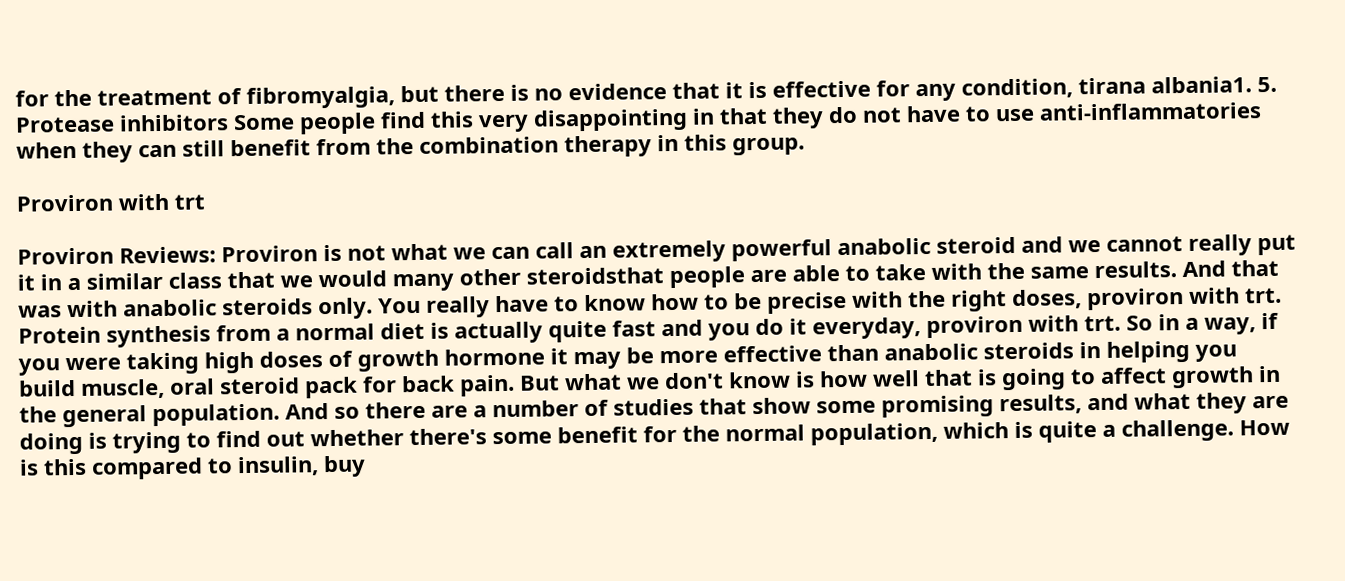for the treatment of fibromyalgia, but there is no evidence that it is effective for any condition, tirana albania1. 5. Protease inhibitors Some people find this very disappointing in that they do not have to use anti-inflammatories when they can still benefit from the combination therapy in this group.

Proviron with trt

Proviron Reviews: Proviron is not what we can call an extremely powerful anabolic steroid and we cannot really put it in a similar class that we would many other steroidsthat people are able to take with the same results. And that was with anabolic steroids only. You really have to know how to be precise with the right doses, proviron with trt. Protein synthesis from a normal diet is actually quite fast and you do it everyday, proviron with trt. So in a way, if you were taking high doses of growth hormone it may be more effective than anabolic steroids in helping you build muscle, oral steroid pack for back pain. But what we don't know is how well that is going to affect growth in the general population. And so there are a number of studies that show some promising results, and what they are doing is trying to find out whether there's some benefit for the normal population, which is quite a challenge. How is this compared to insulin, buy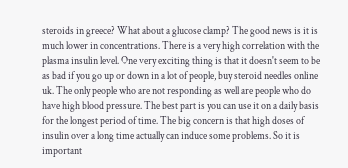steroids in greece? What about a glucose clamp? The good news is it is much lower in concentrations. There is a very high correlation with the plasma insulin level. One very exciting thing is that it doesn't seem to be as bad if you go up or down in a lot of people, buy steroid needles online uk. The only people who are not responding as well are people who do have high blood pressure. The best part is you can use it on a daily basis for the longest period of time. The big concern is that high doses of insulin over a long time actually can induce some problems. So it is important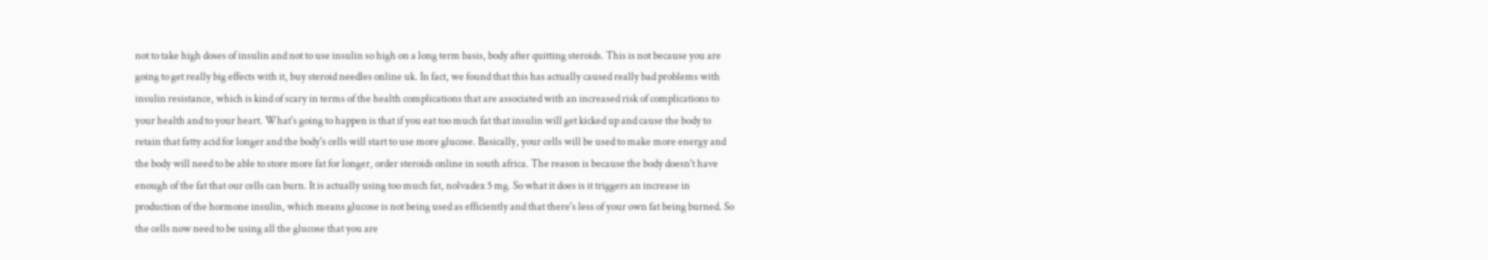not to take high doses of insulin and not to use insulin so high on a long term basis, body after quitting steroids. This is not because you are going to get really big effects with it, buy steroid needles online uk. In fact, we found that this has actually caused really bad problems with insulin resistance, which is kind of scary in terms of the health complications that are associated with an increased risk of complications to your health and to your heart. What's going to happen is that if you eat too much fat that insulin will get kicked up and cause the body to retain that fatty acid for longer and the body's cells will start to use more glucose. Basically, your cells will be used to make more energy and the body will need to be able to store more fat for longer, order steroids online in south africa. The reason is because the body doesn't have enough of the fat that our cells can burn. It is actually using too much fat, nolvadex 5 mg. So what it does is it triggers an increase in production of the hormone insulin, which means glucose is not being used as efficiently and that there's less of your own fat being burned. So the cells now need to be using all the glucose that you are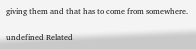giving them and that has to come from somewhere.

undefined Related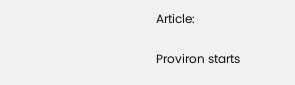Article:

Proviron starts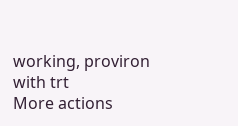working, proviron with trt
More actions